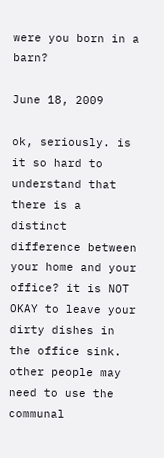were you born in a barn?

June 18, 2009

ok, seriously. is it so hard to understand that there is a distinct difference between your home and your office? it is NOT OKAY to leave your dirty dishes in the office sink. other people may need to use the communal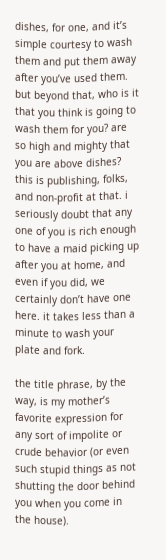dishes, for one, and it’s simple courtesy to wash them and put them away after you’ve used them. but beyond that, who is it that you think is going to wash them for you? are so high and mighty that you are above dishes? this is publishing, folks, and non-profit at that. i seriously doubt that any one of you is rich enough to have a maid picking up after you at home, and even if you did, we certainly don’t have one here. it takes less than a minute to wash your plate and fork.

the title phrase, by the way, is my mother’s favorite expression for any sort of impolite or crude behavior (or even such stupid things as not shutting the door behind you when you come in the house).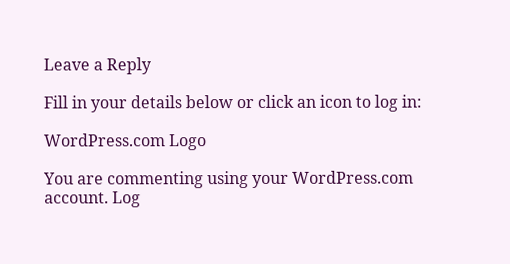Leave a Reply

Fill in your details below or click an icon to log in:

WordPress.com Logo

You are commenting using your WordPress.com account. Log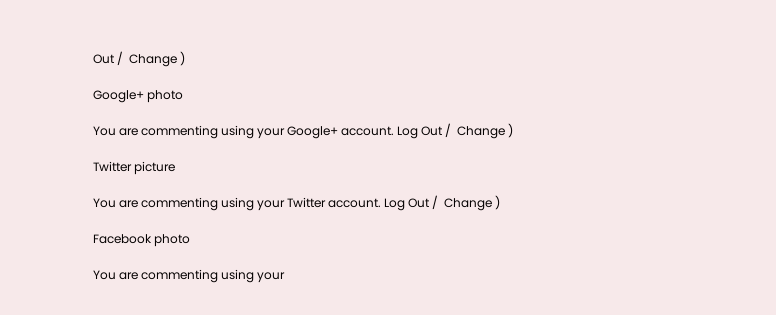Out /  Change )

Google+ photo

You are commenting using your Google+ account. Log Out /  Change )

Twitter picture

You are commenting using your Twitter account. Log Out /  Change )

Facebook photo

You are commenting using your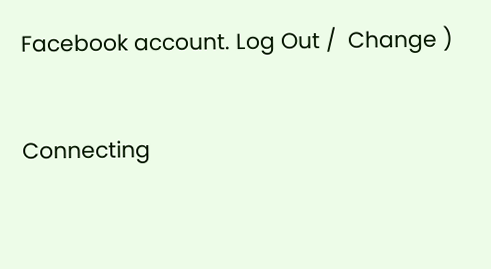Facebook account. Log Out /  Change )


Connecting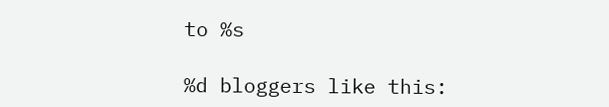to %s

%d bloggers like this: